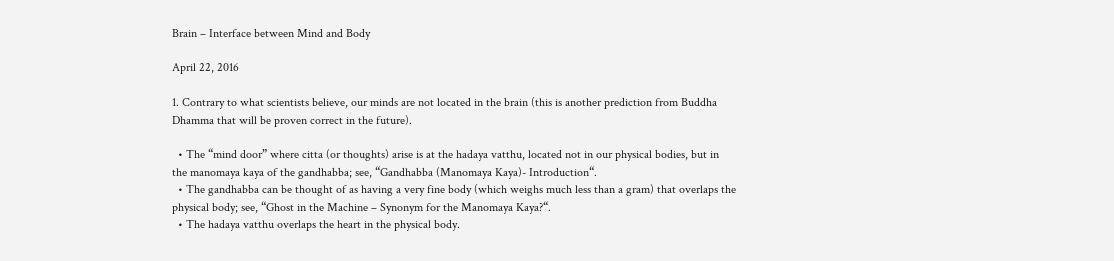Brain – Interface between Mind and Body

April 22, 2016

1. Contrary to what scientists believe, our minds are not located in the brain (this is another prediction from Buddha Dhamma that will be proven correct in the future).

  • The “mind door” where citta (or thoughts) arise is at the hadaya vatthu, located not in our physical bodies, but in the manomaya kaya of the gandhabba; see, “Gandhabba (Manomaya Kaya)- Introduction“.
  • The gandhabba can be thought of as having a very fine body (which weighs much less than a gram) that overlaps the physical body; see, “Ghost in the Machine – Synonym for the Manomaya Kaya?“.
  • The hadaya vatthu overlaps the heart in the physical body.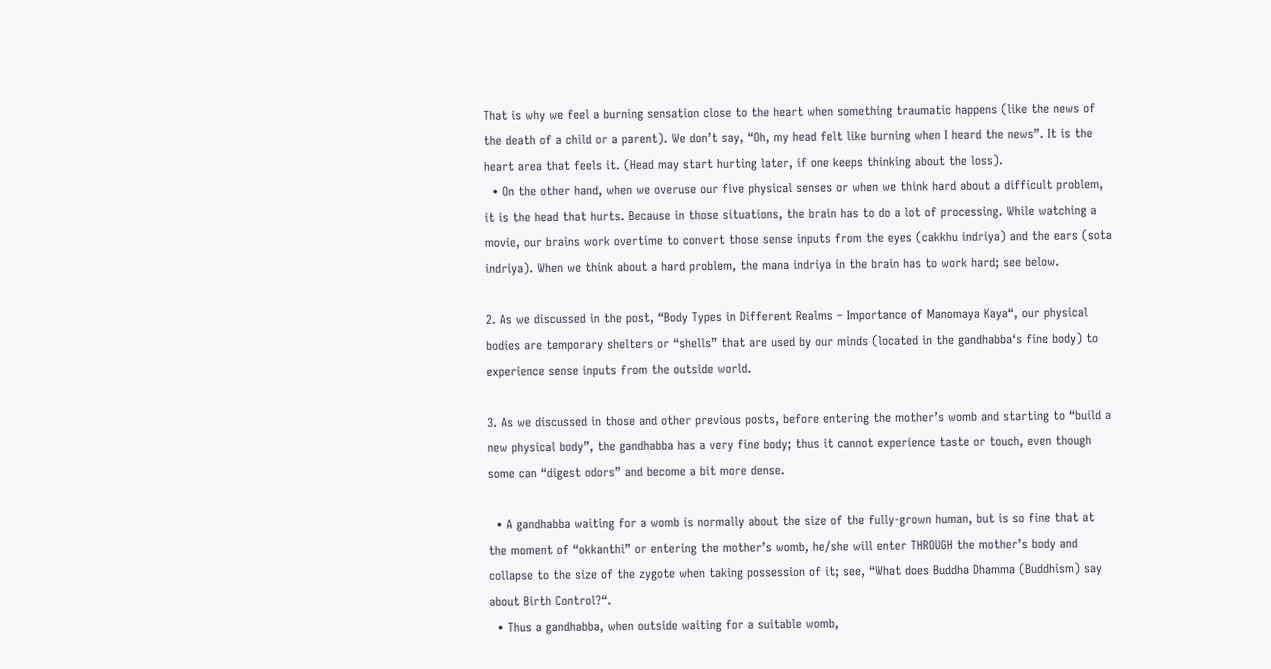That is why we feel a burning sensation close to the heart when something traumatic happens (like the news of the death of a child or a parent). We don’t say, “Oh, my head felt like burning when I heard the news”. It is the heart area that feels it. (Head may start hurting later, if one keeps thinking about the loss).
  • On the other hand, when we overuse our five physical senses or when we think hard about a difficult problem, it is the head that hurts. Because in those situations, the brain has to do a lot of processing. While watching a movie, our brains work overtime to convert those sense inputs from the eyes (cakkhu indriya) and the ears (sota indriya). When we think about a hard problem, the mana indriya in the brain has to work hard; see below.

2. As we discussed in the post, “Body Types in Different Realms – Importance of Manomaya Kaya“, our physical bodies are temporary shelters or “shells” that are used by our minds (located in the gandhabba‘s fine body) to experience sense inputs from the outside world.

3. As we discussed in those and other previous posts, before entering the mother’s womb and starting to “build a new physical body”, the gandhabba has a very fine body; thus it cannot experience taste or touch, even though some can “digest odors” and become a bit more dense.

  • A gandhabba waiting for a womb is normally about the size of the fully-grown human, but is so fine that at the moment of “okkanthi” or entering the mother’s womb, he/she will enter THROUGH the mother’s body and collapse to the size of the zygote when taking possession of it; see, “What does Buddha Dhamma (Buddhism) say about Birth Control?“.
  • Thus a gandhabba, when outside waiting for a suitable womb,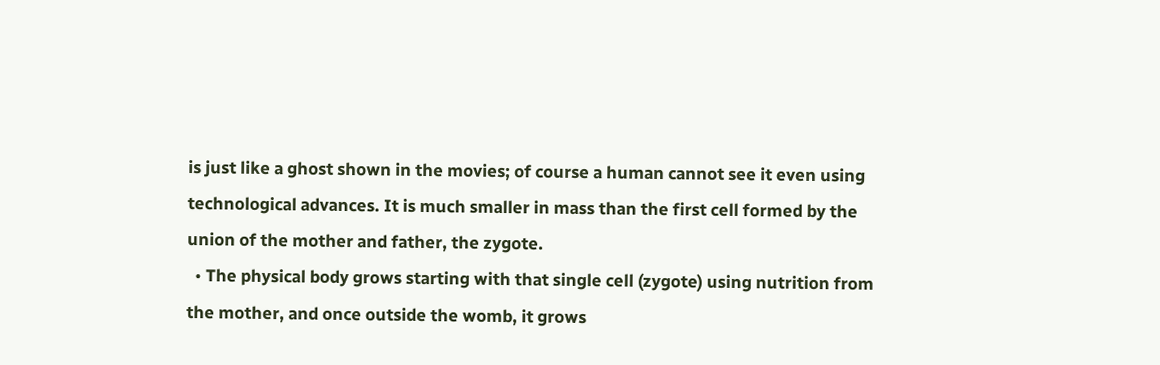is just like a ghost shown in the movies; of course a human cannot see it even using technological advances. It is much smaller in mass than the first cell formed by the union of the mother and father, the zygote.
  • The physical body grows starting with that single cell (zygote) using nutrition from the mother, and once outside the womb, it grows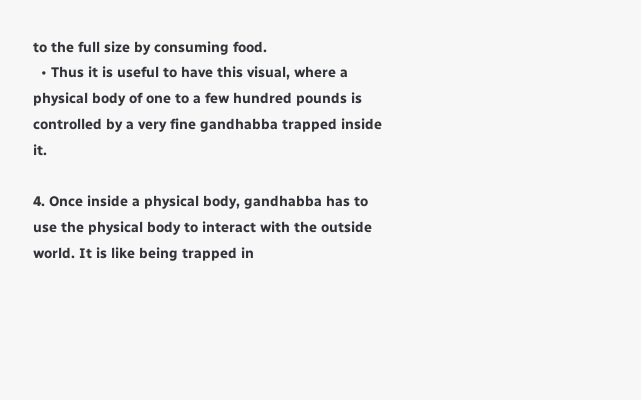to the full size by consuming food.
  • Thus it is useful to have this visual, where a physical body of one to a few hundred pounds is controlled by a very fine gandhabba trapped inside it.

4. Once inside a physical body, gandhabba has to use the physical body to interact with the outside world. It is like being trapped in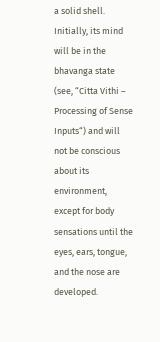a solid shell. Initially, its mind will be in the bhavanga state (see, “Citta Vithi – Processing of Sense Inputs“) and will not be conscious about its environment, except for body sensations until the eyes, ears, tongue, and the nose are developed.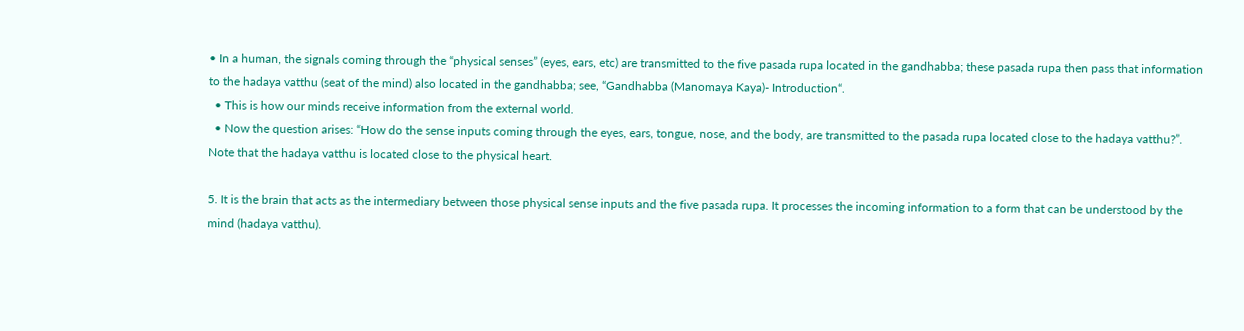• In a human, the signals coming through the “physical senses” (eyes, ears, etc) are transmitted to the five pasada rupa located in the gandhabba; these pasada rupa then pass that information to the hadaya vatthu (seat of the mind) also located in the gandhabba; see, “Gandhabba (Manomaya Kaya)- Introduction“.
  • This is how our minds receive information from the external world.
  • Now the question arises: “How do the sense inputs coming through the eyes, ears, tongue, nose, and the body, are transmitted to the pasada rupa located close to the hadaya vatthu?”. Note that the hadaya vatthu is located close to the physical heart.

5. It is the brain that acts as the intermediary between those physical sense inputs and the five pasada rupa. It processes the incoming information to a form that can be understood by the mind (hadaya vatthu).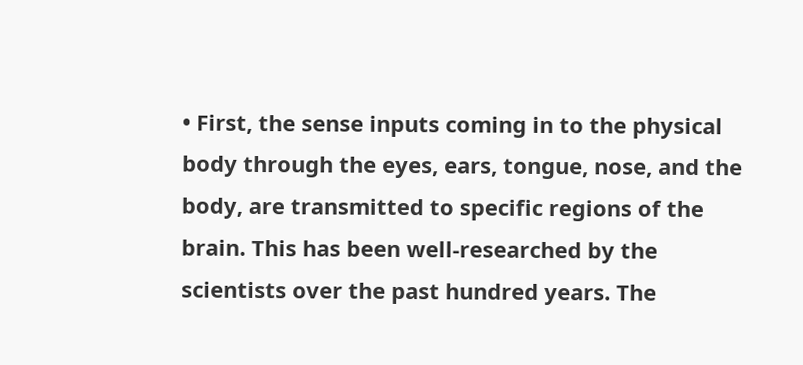• First, the sense inputs coming in to the physical body through the eyes, ears, tongue, nose, and the body, are transmitted to specific regions of the brain. This has been well-researched by the scientists over the past hundred years. The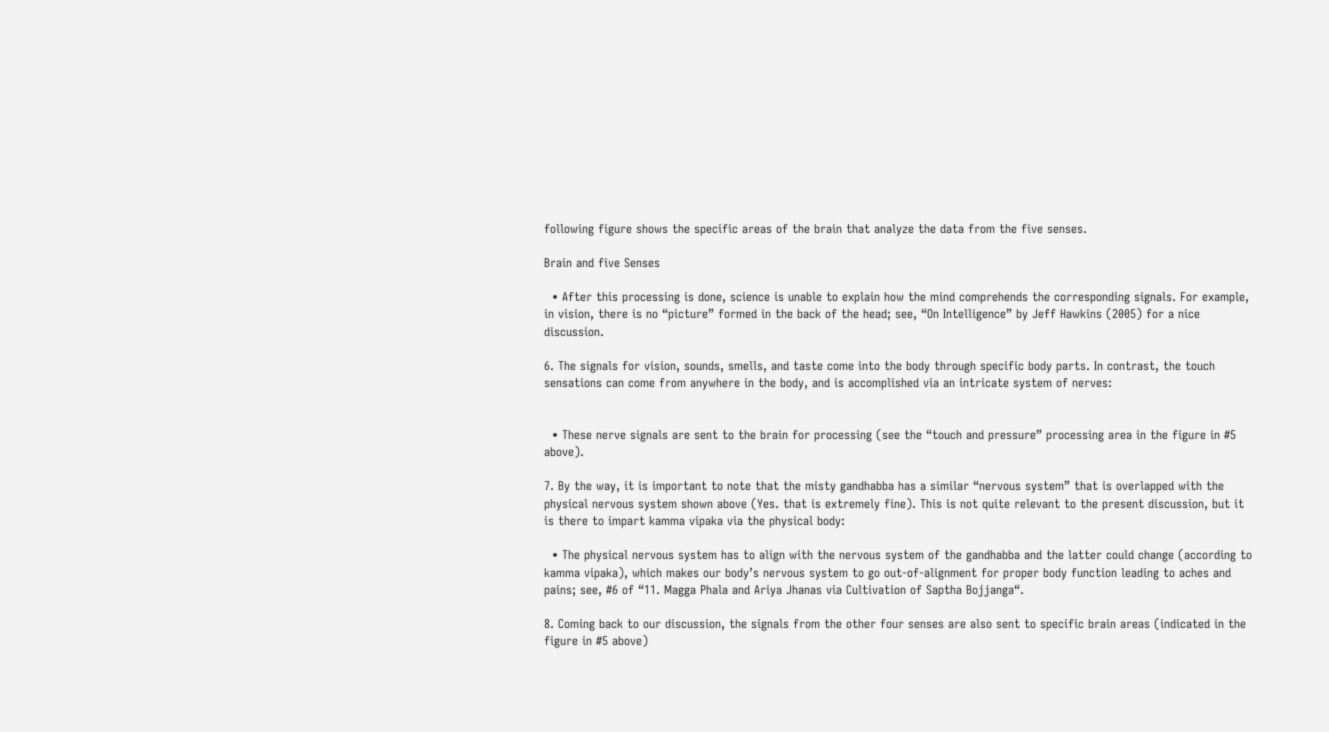following figure shows the specific areas of the brain that analyze the data from the five senses.

Brain and five Senses

  • After this processing is done, science is unable to explain how the mind comprehends the corresponding signals. For example, in vision, there is no “picture” formed in the back of the head; see, “On Intelligence” by Jeff Hawkins (2005) for a nice discussion.

6. The signals for vision, sounds, smells, and taste come into the body through specific body parts. In contrast, the touch sensations can come from anywhere in the body, and is accomplished via an intricate system of nerves:


  • These nerve signals are sent to the brain for processing (see the “touch and pressure” processing area in the figure in #5 above).

7. By the way, it is important to note that the misty gandhabba has a similar “nervous system” that is overlapped with the physical nervous system shown above (Yes. that is extremely fine). This is not quite relevant to the present discussion, but it is there to impart kamma vipaka via the physical body:

  • The physical nervous system has to align with the nervous system of the gandhabba and the latter could change (according to kamma vipaka), which makes our body’s nervous system to go out-of-alignment for proper body function leading to aches and pains; see, #6 of “11. Magga Phala and Ariya Jhanas via Cultivation of Saptha Bojjanga“.

8. Coming back to our discussion, the signals from the other four senses are also sent to specific brain areas (indicated in the figure in #5 above)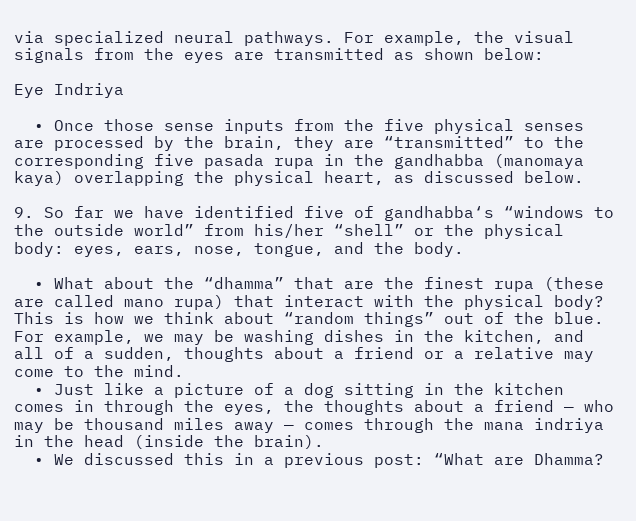via specialized neural pathways. For example, the visual signals from the eyes are transmitted as shown below:

Eye Indriya

  • Once those sense inputs from the five physical senses are processed by the brain, they are “transmitted” to the corresponding five pasada rupa in the gandhabba (manomaya kaya) overlapping the physical heart, as discussed below.

9. So far we have identified five of gandhabba‘s “windows to the outside world” from his/her “shell” or the physical body: eyes, ears, nose, tongue, and the body.

  • What about the “dhamma” that are the finest rupa (these are called mano rupa) that interact with the physical body? This is how we think about “random things” out of the blue. For example, we may be washing dishes in the kitchen, and all of a sudden, thoughts about a friend or a relative may come to the mind.
  • Just like a picture of a dog sitting in the kitchen comes in through the eyes, the thoughts about a friend — who may be thousand miles away — comes through the mana indriya in the head (inside the brain).
  • We discussed this in a previous post: “What are Dhamma?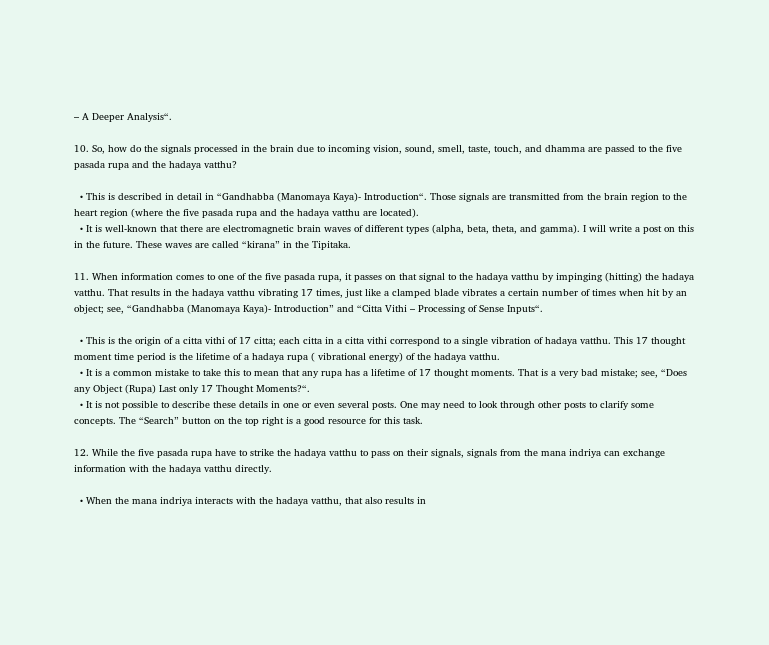– A Deeper Analysis“.

10. So, how do the signals processed in the brain due to incoming vision, sound, smell, taste, touch, and dhamma are passed to the five pasada rupa and the hadaya vatthu?

  • This is described in detail in “Gandhabba (Manomaya Kaya)- Introduction“. Those signals are transmitted from the brain region to the heart region (where the five pasada rupa and the hadaya vatthu are located).
  • It is well-known that there are electromagnetic brain waves of different types (alpha, beta, theta, and gamma). I will write a post on this in the future. These waves are called “kirana” in the Tipitaka.

11. When information comes to one of the five pasada rupa, it passes on that signal to the hadaya vatthu by impinging (hitting) the hadaya vatthu. That results in the hadaya vatthu vibrating 17 times, just like a clamped blade vibrates a certain number of times when hit by an object; see, “Gandhabba (Manomaya Kaya)- Introduction” and “Citta Vithi – Processing of Sense Inputs“.

  • This is the origin of a citta vithi of 17 citta; each citta in a citta vithi correspond to a single vibration of hadaya vatthu. This 17 thought moment time period is the lifetime of a hadaya rupa ( vibrational energy) of the hadaya vatthu.
  • It is a common mistake to take this to mean that any rupa has a lifetime of 17 thought moments. That is a very bad mistake; see, “Does any Object (Rupa) Last only 17 Thought Moments?“.
  • It is not possible to describe these details in one or even several posts. One may need to look through other posts to clarify some concepts. The “Search” button on the top right is a good resource for this task.

12. While the five pasada rupa have to strike the hadaya vatthu to pass on their signals, signals from the mana indriya can exchange information with the hadaya vatthu directly.

  • When the mana indriya interacts with the hadaya vatthu, that also results in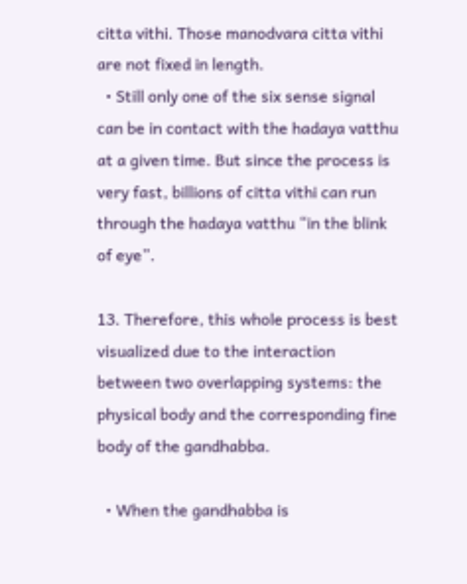citta vithi. Those manodvara citta vithi are not fixed in length.
  • Still only one of the six sense signal can be in contact with the hadaya vatthu at a given time. But since the process is very fast, billions of citta vithi can run through the hadaya vatthu “in the blink of eye”.

13. Therefore, this whole process is best visualized due to the interaction between two overlapping systems: the physical body and the corresponding fine body of the gandhabba.

  • When the gandhabba is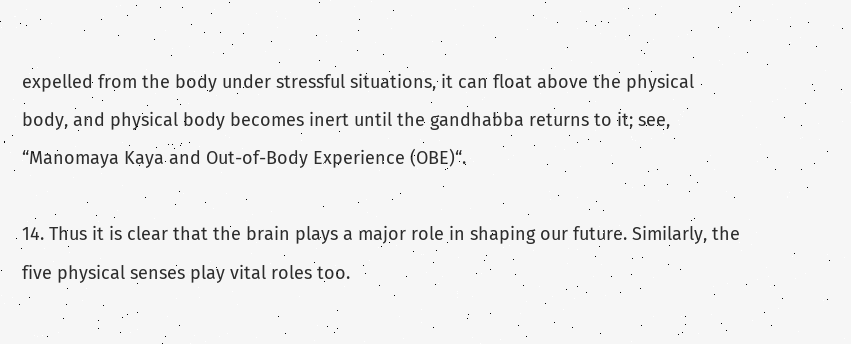expelled from the body under stressful situations, it can float above the physical body, and physical body becomes inert until the gandhabba returns to it; see, “Manomaya Kaya and Out-of-Body Experience (OBE)“.

14. Thus it is clear that the brain plays a major role in shaping our future. Similarly, the five physical senses play vital roles too.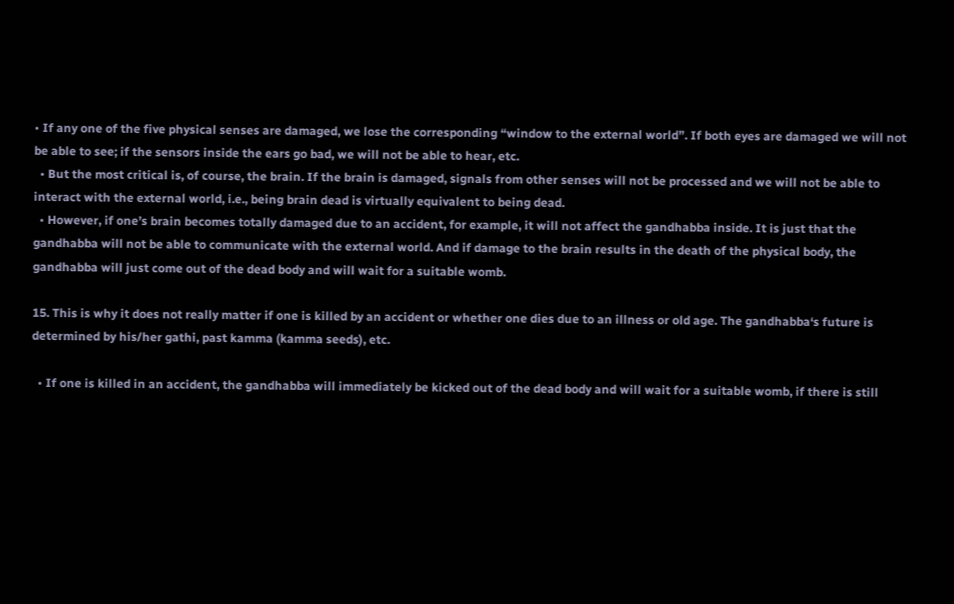• If any one of the five physical senses are damaged, we lose the corresponding “window to the external world”. If both eyes are damaged we will not be able to see; if the sensors inside the ears go bad, we will not be able to hear, etc.
  • But the most critical is, of course, the brain. If the brain is damaged, signals from other senses will not be processed and we will not be able to interact with the external world, i.e., being brain dead is virtually equivalent to being dead.
  • However, if one’s brain becomes totally damaged due to an accident, for example, it will not affect the gandhabba inside. It is just that the gandhabba will not be able to communicate with the external world. And if damage to the brain results in the death of the physical body, the gandhabba will just come out of the dead body and will wait for a suitable womb.

15. This is why it does not really matter if one is killed by an accident or whether one dies due to an illness or old age. The gandhabba‘s future is determined by his/her gathi, past kamma (kamma seeds), etc.

  • If one is killed in an accident, the gandhabba will immediately be kicked out of the dead body and will wait for a suitable womb, if there is still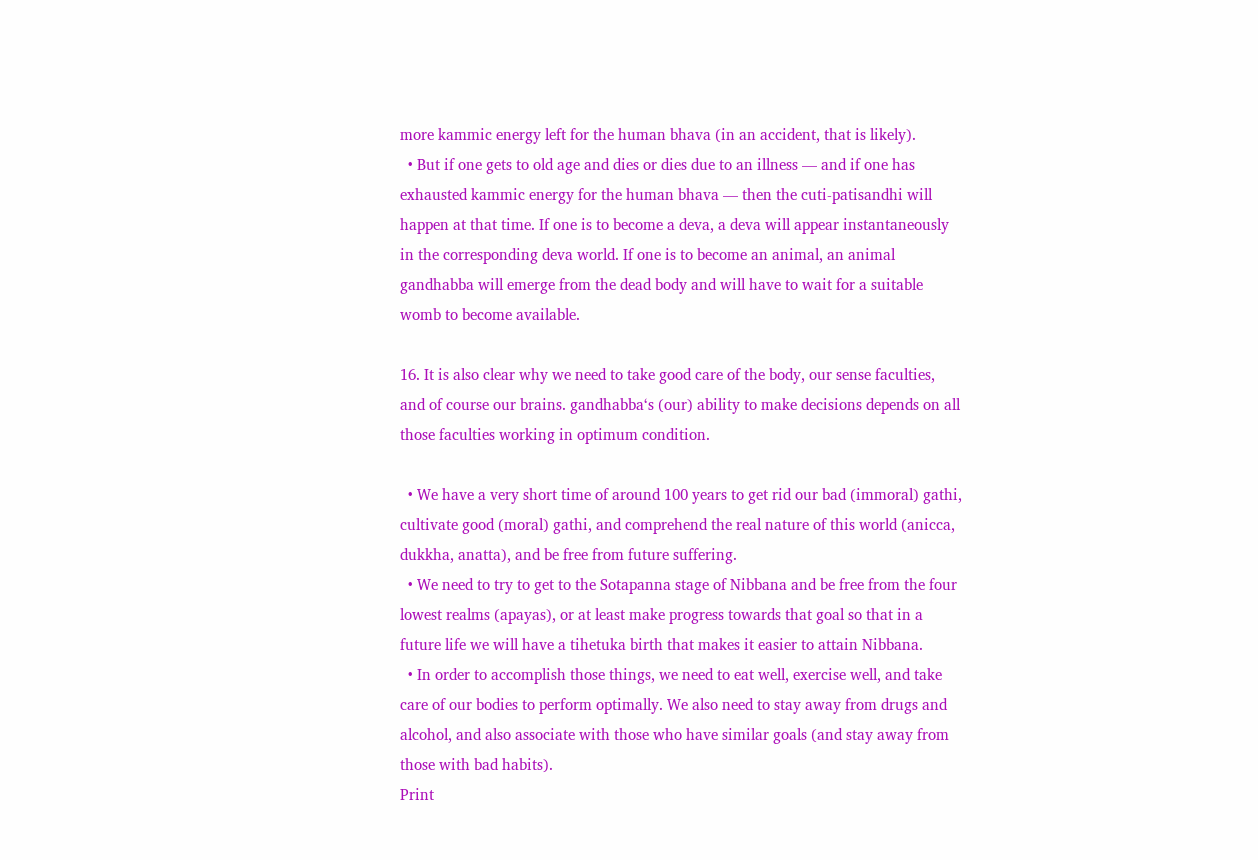more kammic energy left for the human bhava (in an accident, that is likely).
  • But if one gets to old age and dies or dies due to an illness — and if one has exhausted kammic energy for the human bhava — then the cuti-patisandhi will happen at that time. If one is to become a deva, a deva will appear instantaneously in the corresponding deva world. If one is to become an animal, an animal gandhabba will emerge from the dead body and will have to wait for a suitable womb to become available.

16. It is also clear why we need to take good care of the body, our sense faculties, and of course our brains. gandhabba‘s (our) ability to make decisions depends on all those faculties working in optimum condition.

  • We have a very short time of around 100 years to get rid our bad (immoral) gathi, cultivate good (moral) gathi, and comprehend the real nature of this world (anicca, dukkha, anatta), and be free from future suffering.
  • We need to try to get to the Sotapanna stage of Nibbana and be free from the four lowest realms (apayas), or at least make progress towards that goal so that in a future life we will have a tihetuka birth that makes it easier to attain Nibbana.
  • In order to accomplish those things, we need to eat well, exercise well, and take care of our bodies to perform optimally. We also need to stay away from drugs and alcohol, and also associate with those who have similar goals (and stay away from those with bad habits).
Print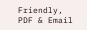Friendly, PDF & Email